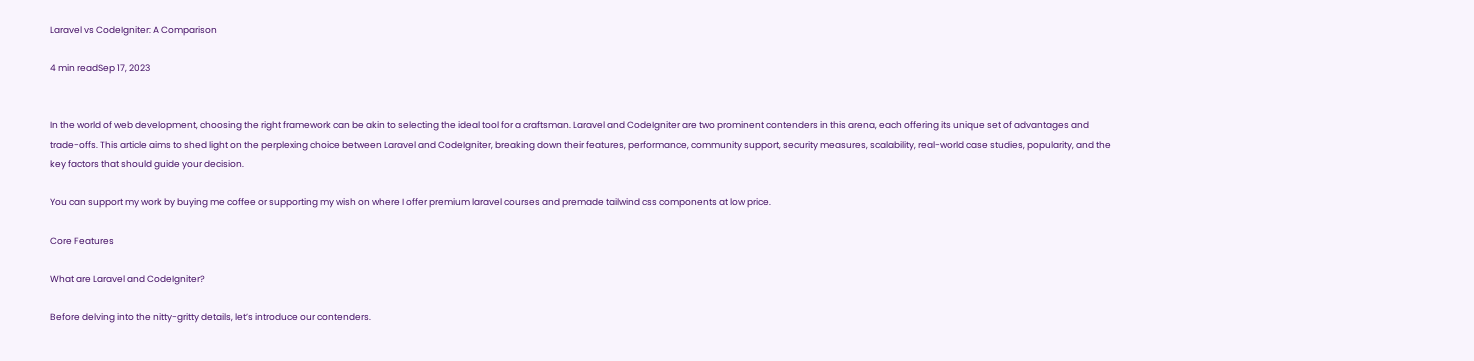Laravel vs CodeIgniter: A Comparison

4 min readSep 17, 2023


In the world of web development, choosing the right framework can be akin to selecting the ideal tool for a craftsman. Laravel and CodeIgniter are two prominent contenders in this arena, each offering its unique set of advantages and trade-offs. This article aims to shed light on the perplexing choice between Laravel and CodeIgniter, breaking down their features, performance, community support, security measures, scalability, real-world case studies, popularity, and the key factors that should guide your decision.

You can support my work by buying me coffee or supporting my wish on where I offer premium laravel courses and premade tailwind css components at low price.

Core Features

What are Laravel and CodeIgniter?

Before delving into the nitty-gritty details, let’s introduce our contenders.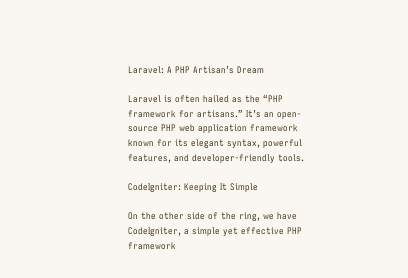Laravel: A PHP Artisan’s Dream

Laravel is often hailed as the “PHP framework for artisans.” It’s an open-source PHP web application framework known for its elegant syntax, powerful features, and developer-friendly tools.

CodeIgniter: Keeping It Simple

On the other side of the ring, we have CodeIgniter, a simple yet effective PHP framework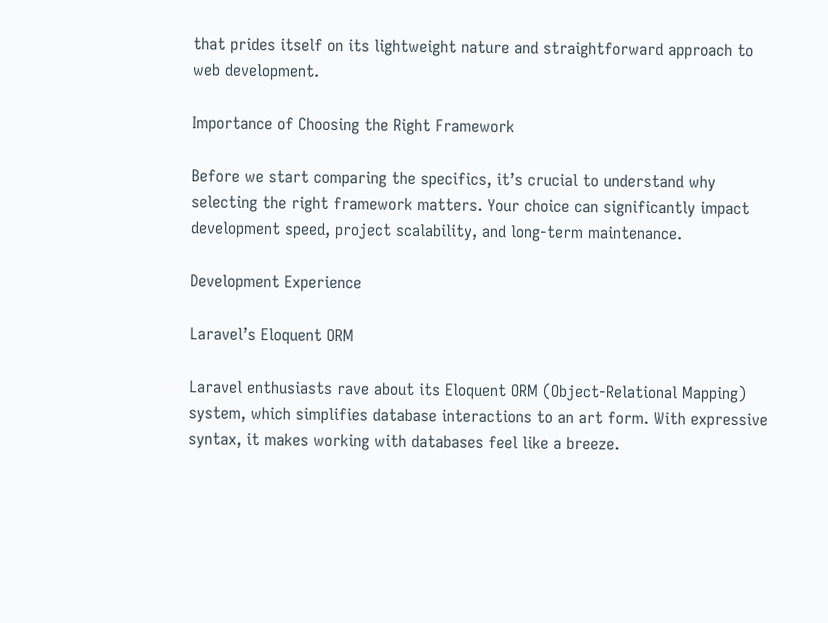that prides itself on its lightweight nature and straightforward approach to web development.

Importance of Choosing the Right Framework

Before we start comparing the specifics, it’s crucial to understand why selecting the right framework matters. Your choice can significantly impact development speed, project scalability, and long-term maintenance.

Development Experience

Laravel’s Eloquent ORM

Laravel enthusiasts rave about its Eloquent ORM (Object-Relational Mapping) system, which simplifies database interactions to an art form. With expressive syntax, it makes working with databases feel like a breeze.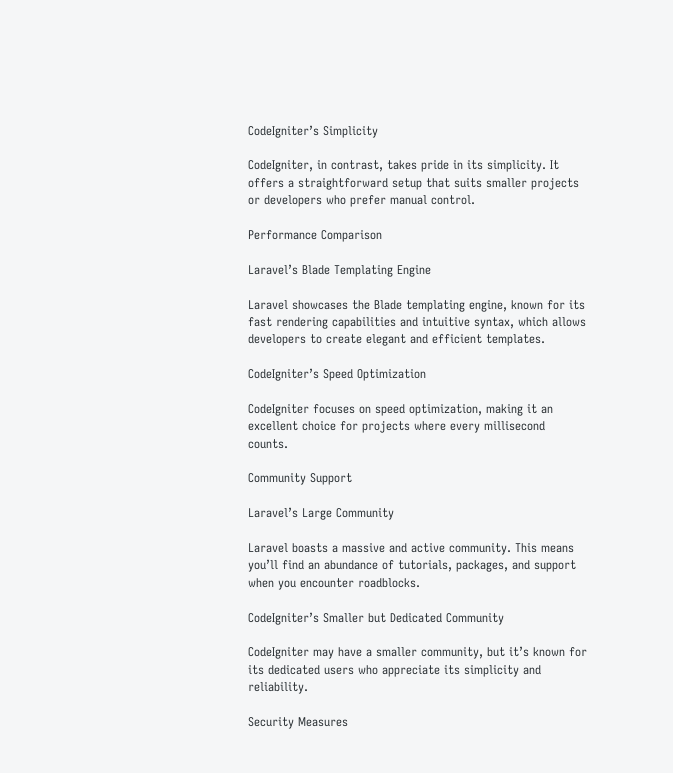CodeIgniter’s Simplicity

CodeIgniter, in contrast, takes pride in its simplicity. It offers a straightforward setup that suits smaller projects or developers who prefer manual control.

Performance Comparison

Laravel’s Blade Templating Engine

Laravel showcases the Blade templating engine, known for its fast rendering capabilities and intuitive syntax, which allows developers to create elegant and efficient templates.

CodeIgniter’s Speed Optimization

CodeIgniter focuses on speed optimization, making it an excellent choice for projects where every millisecond counts.

Community Support

Laravel’s Large Community

Laravel boasts a massive and active community. This means you’ll find an abundance of tutorials, packages, and support when you encounter roadblocks.

CodeIgniter’s Smaller but Dedicated Community

CodeIgniter may have a smaller community, but it’s known for its dedicated users who appreciate its simplicity and reliability.

Security Measures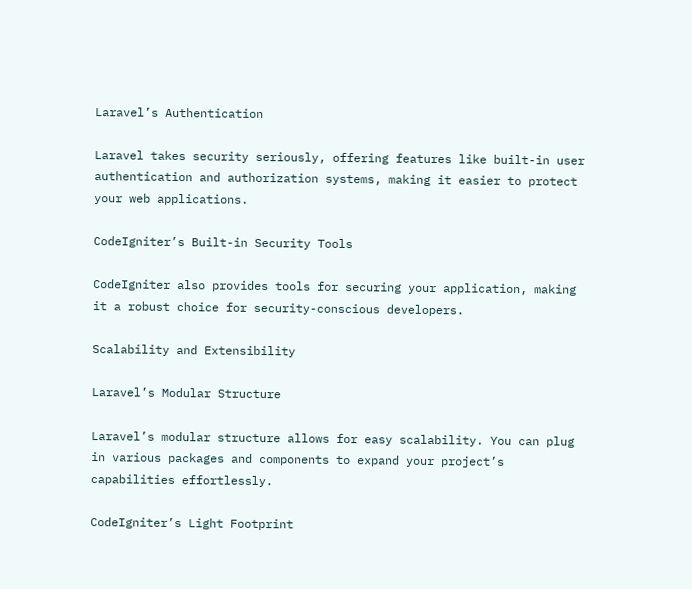Laravel’s Authentication

Laravel takes security seriously, offering features like built-in user authentication and authorization systems, making it easier to protect your web applications.

CodeIgniter’s Built-in Security Tools

CodeIgniter also provides tools for securing your application, making it a robust choice for security-conscious developers.

Scalability and Extensibility

Laravel’s Modular Structure

Laravel’s modular structure allows for easy scalability. You can plug in various packages and components to expand your project’s capabilities effortlessly.

CodeIgniter’s Light Footprint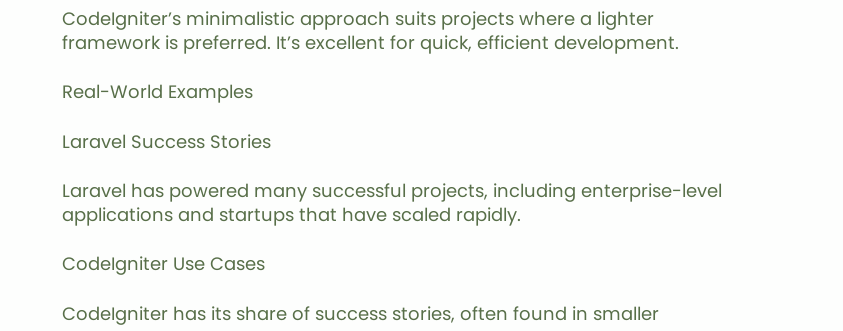CodeIgniter’s minimalistic approach suits projects where a lighter framework is preferred. It’s excellent for quick, efficient development.

Real-World Examples

Laravel Success Stories

Laravel has powered many successful projects, including enterprise-level applications and startups that have scaled rapidly.

CodeIgniter Use Cases

CodeIgniter has its share of success stories, often found in smaller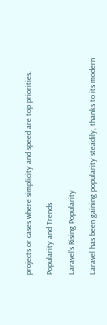projects or cases where simplicity and speed are top priorities.

Popularity and Trends

Laravel’s Rising Popularity

Laravel has been gaining popularity steadily, thanks to its modern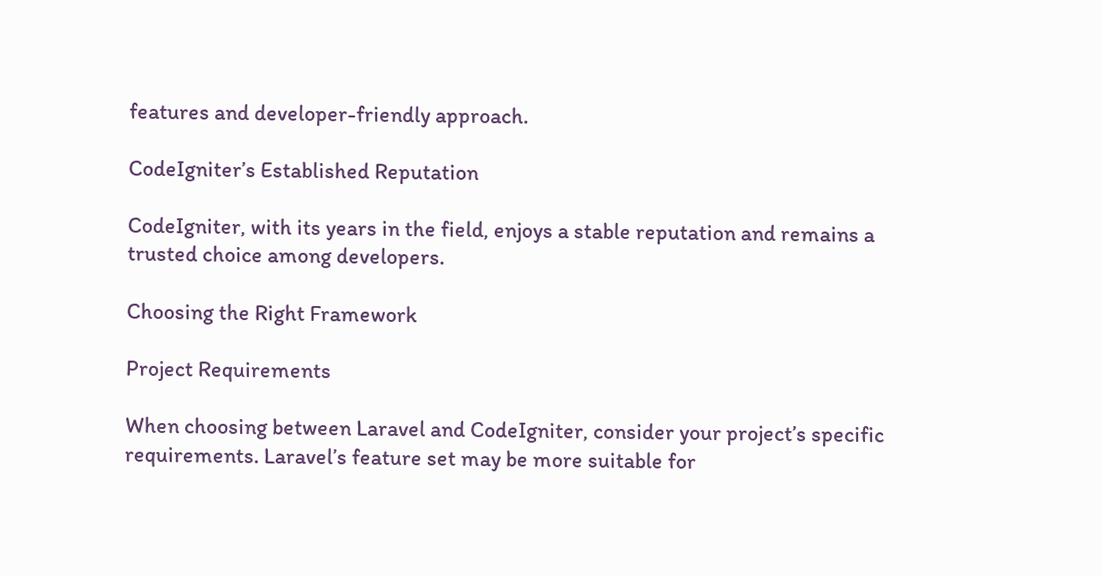features and developer-friendly approach.

CodeIgniter’s Established Reputation

CodeIgniter, with its years in the field, enjoys a stable reputation and remains a trusted choice among developers.

Choosing the Right Framework

Project Requirements

When choosing between Laravel and CodeIgniter, consider your project’s specific requirements. Laravel’s feature set may be more suitable for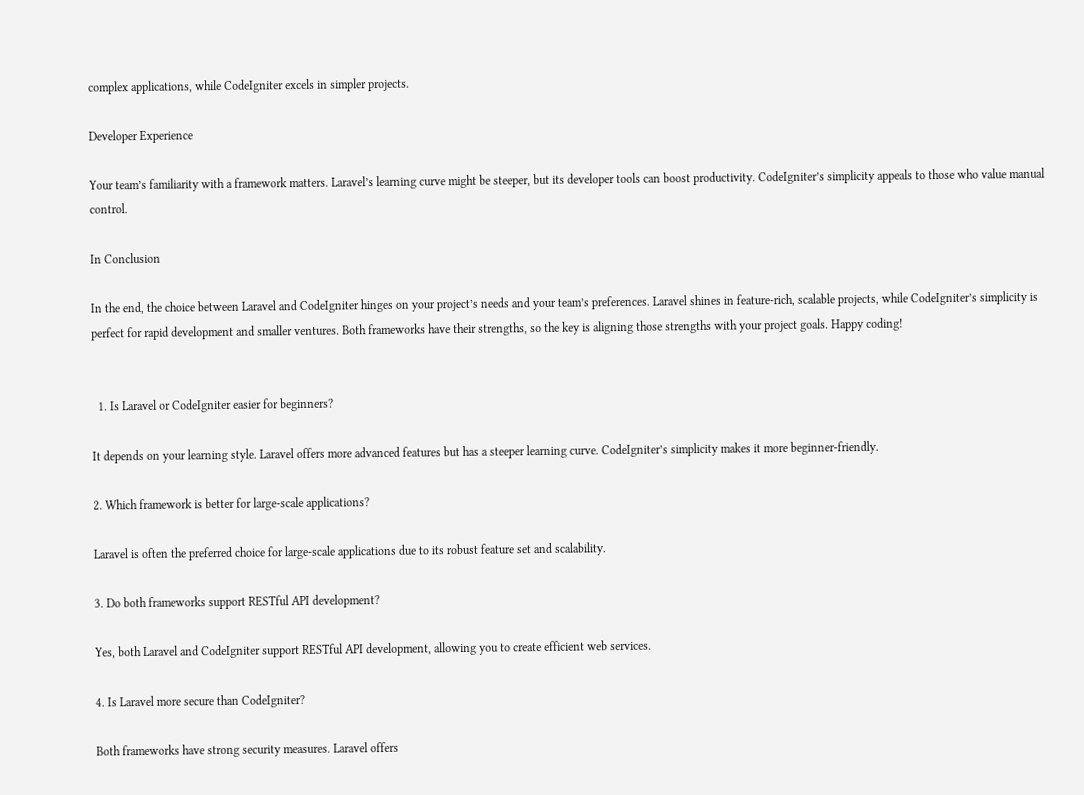complex applications, while CodeIgniter excels in simpler projects.

Developer Experience

Your team’s familiarity with a framework matters. Laravel’s learning curve might be steeper, but its developer tools can boost productivity. CodeIgniter’s simplicity appeals to those who value manual control.

In Conclusion

In the end, the choice between Laravel and CodeIgniter hinges on your project’s needs and your team’s preferences. Laravel shines in feature-rich, scalable projects, while CodeIgniter’s simplicity is perfect for rapid development and smaller ventures. Both frameworks have their strengths, so the key is aligning those strengths with your project goals. Happy coding!


  1. Is Laravel or CodeIgniter easier for beginners?

It depends on your learning style. Laravel offers more advanced features but has a steeper learning curve. CodeIgniter’s simplicity makes it more beginner-friendly.

2. Which framework is better for large-scale applications?

Laravel is often the preferred choice for large-scale applications due to its robust feature set and scalability.

3. Do both frameworks support RESTful API development?

Yes, both Laravel and CodeIgniter support RESTful API development, allowing you to create efficient web services.

4. Is Laravel more secure than CodeIgniter?

Both frameworks have strong security measures. Laravel offers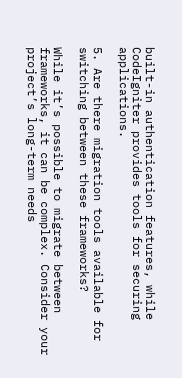built-in authentication features, while CodeIgniter provides tools for securing applications.

5. Are there migration tools available for switching between these frameworks?

While it’s possible to migrate between frameworks, it can be complex. Consider your project’s long-term needs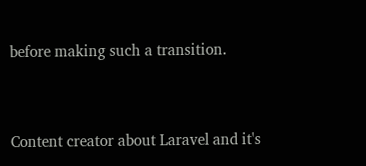before making such a transition.




Content creator about Laravel and it's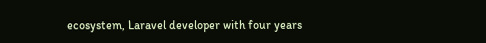ecosystem, Laravel developer with four years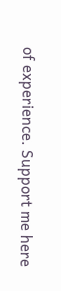of experience. Support me here